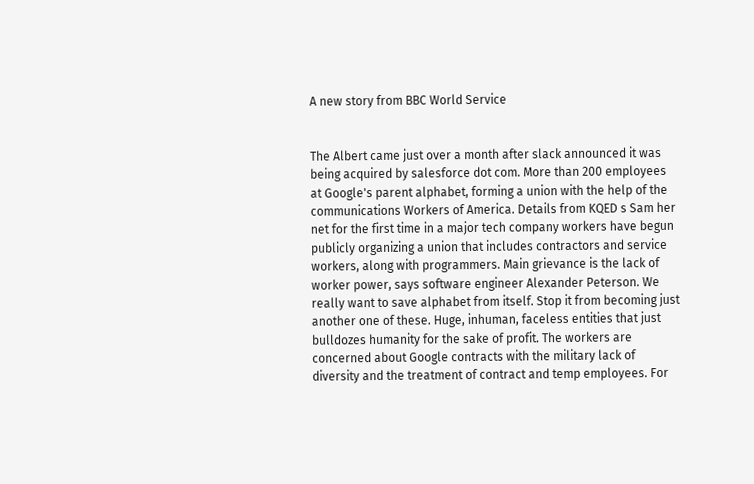A new story from BBC World Service


The Albert came just over a month after slack announced it was being acquired by salesforce dot com. More than 200 employees at Google's parent alphabet, forming a union with the help of the communications Workers of America. Details from KQED s Sam her net for the first time in a major tech company workers have begun publicly organizing a union that includes contractors and service workers, along with programmers. Main grievance is the lack of worker power, says software engineer Alexander Peterson. We really want to save alphabet from itself. Stop it from becoming just another one of these. Huge, inhuman, faceless entities that just bulldozes humanity for the sake of profit. The workers are concerned about Google contracts with the military lack of diversity and the treatment of contract and temp employees. For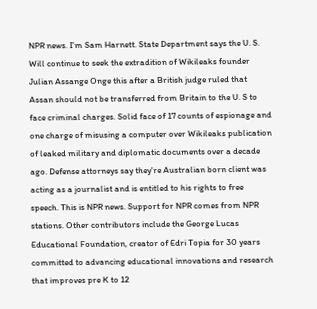NPR news. I'm Sam Harnett. State Department says the U. S. Will continue to seek the extradition of Wikileaks founder Julian Assange Onge this after a British judge ruled that Assan should not be transferred from Britain to the U. S to face criminal charges. Solid face of 17 counts of espionage and one charge of misusing a computer over Wikileaks publication of leaked military and diplomatic documents over a decade ago. Defense attorneys say they're Australian born client was acting as a journalist and is entitled to his rights to free speech. This is NPR news. Support for NPR comes from NPR stations. Other contributors include the George Lucas Educational Foundation, creator of Edri Topia for 30 years committed to advancing educational innovations and research that improves pre K to 12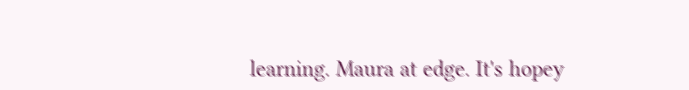learning. Maura at edge. It's hopey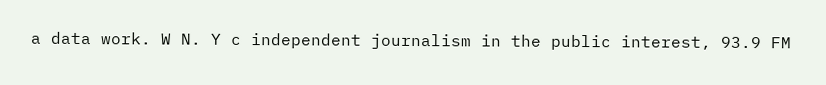a data work. W N. Y c independent journalism in the public interest, 93.9 FM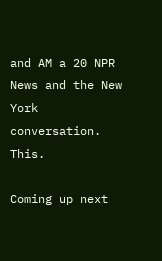and AM a 20 NPR News and the New York conversation. This.

Coming up next